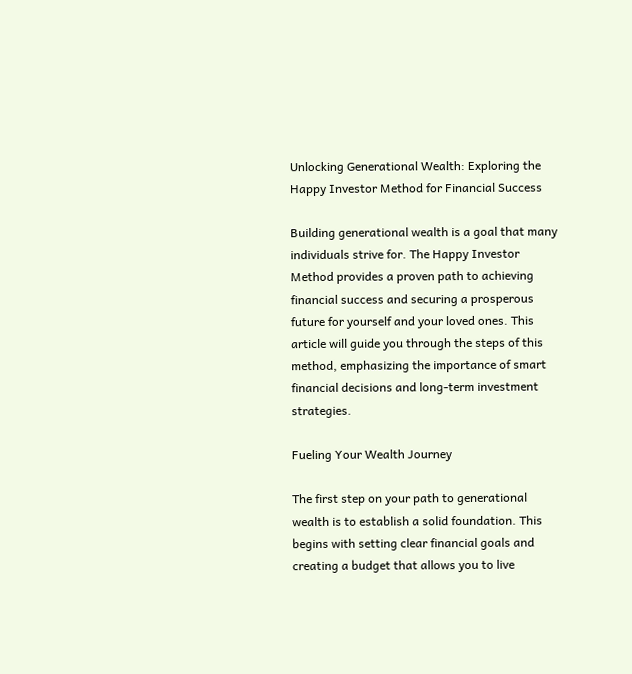Unlocking Generational Wealth: Exploring the Happy Investor Method for Financial Success

Building generational wealth is a goal that many individuals strive for. The Happy Investor Method provides a proven path to achieving financial success and securing a prosperous future for yourself and your loved ones. This article will guide you through the steps of this method, emphasizing the importance of smart financial decisions and long-term investment strategies.

Fueling Your Wealth Journey

The first step on your path to generational wealth is to establish a solid foundation. This begins with setting clear financial goals and creating a budget that allows you to live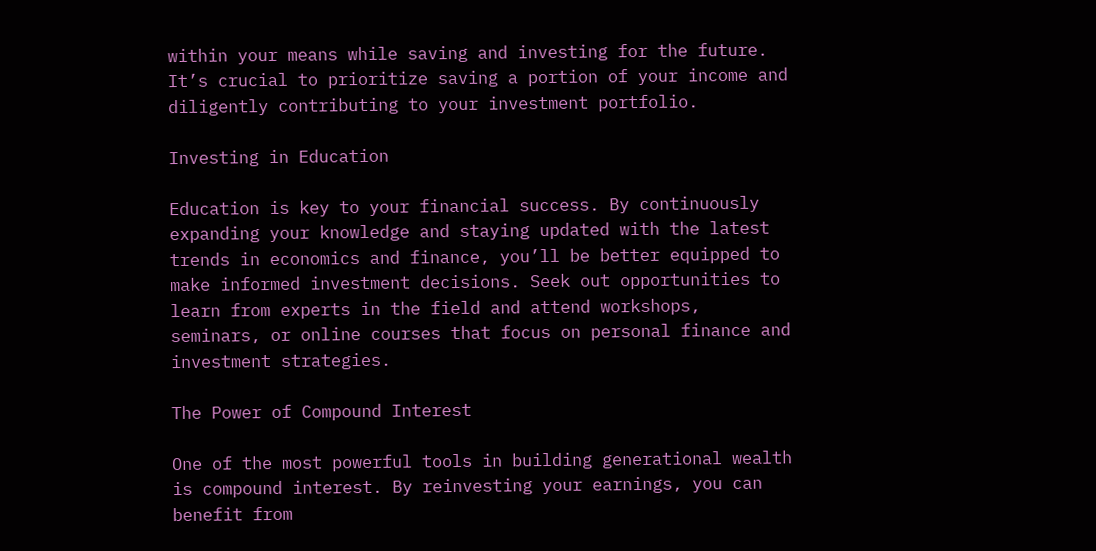within your means while saving and investing for the future. It’s crucial to prioritize saving a portion of your income and diligently contributing to your investment portfolio.

Investing in Education

Education is key to your financial success. By continuously expanding your knowledge and staying updated with the latest trends in economics and finance, you’ll be better equipped to make informed investment decisions. Seek out opportunities to learn from experts in the field and attend workshops, seminars, or online courses that focus on personal finance and investment strategies.

The Power of Compound Interest

One of the most powerful tools in building generational wealth is compound interest. By reinvesting your earnings, you can benefit from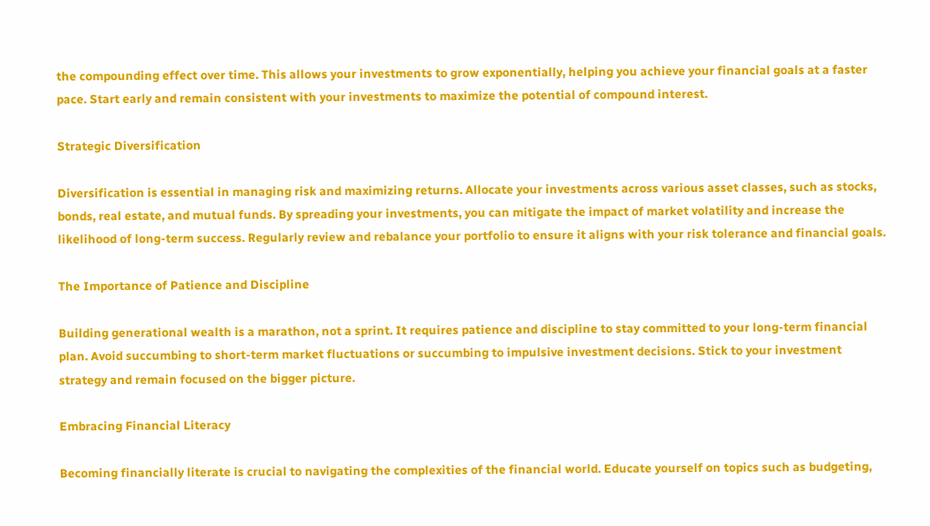the compounding effect over time. This allows your investments to grow exponentially, helping you achieve your financial goals at a faster pace. Start early and remain consistent with your investments to maximize the potential of compound interest.

Strategic Diversification

Diversification is essential in managing risk and maximizing returns. Allocate your investments across various asset classes, such as stocks, bonds, real estate, and mutual funds. By spreading your investments, you can mitigate the impact of market volatility and increase the likelihood of long-term success. Regularly review and rebalance your portfolio to ensure it aligns with your risk tolerance and financial goals.

The Importance of Patience and Discipline

Building generational wealth is a marathon, not a sprint. It requires patience and discipline to stay committed to your long-term financial plan. Avoid succumbing to short-term market fluctuations or succumbing to impulsive investment decisions. Stick to your investment strategy and remain focused on the bigger picture.

Embracing Financial Literacy

Becoming financially literate is crucial to navigating the complexities of the financial world. Educate yourself on topics such as budgeting,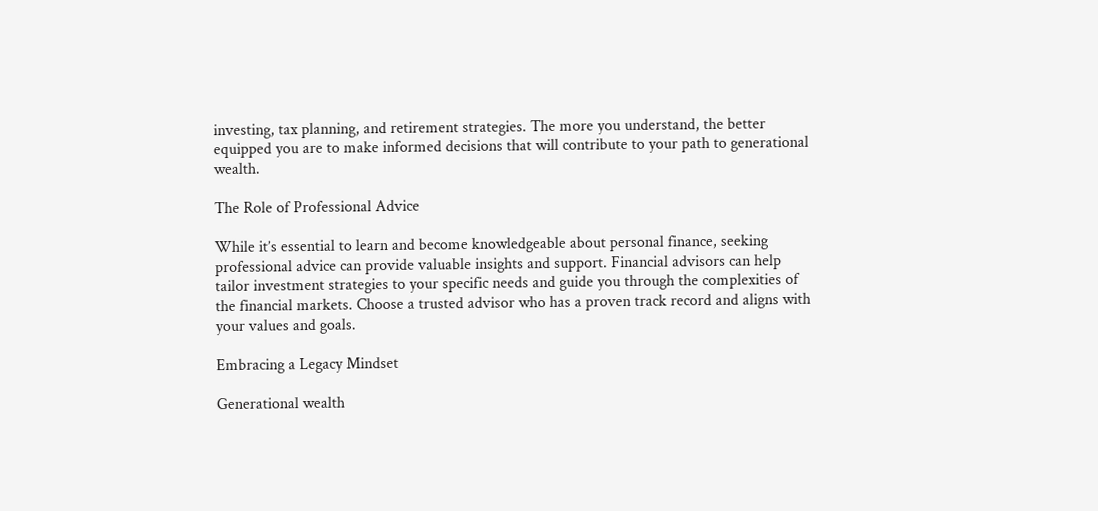investing, tax planning, and retirement strategies. The more you understand, the better equipped you are to make informed decisions that will contribute to your path to generational wealth.

The Role of Professional Advice

While it’s essential to learn and become knowledgeable about personal finance, seeking professional advice can provide valuable insights and support. Financial advisors can help tailor investment strategies to your specific needs and guide you through the complexities of the financial markets. Choose a trusted advisor who has a proven track record and aligns with your values and goals.

Embracing a Legacy Mindset

Generational wealth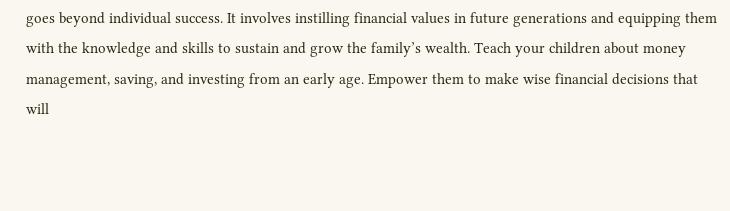goes beyond individual success. It involves instilling financial values in future generations and equipping them with the knowledge and skills to sustain and grow the family’s wealth. Teach your children about money management, saving, and investing from an early age. Empower them to make wise financial decisions that will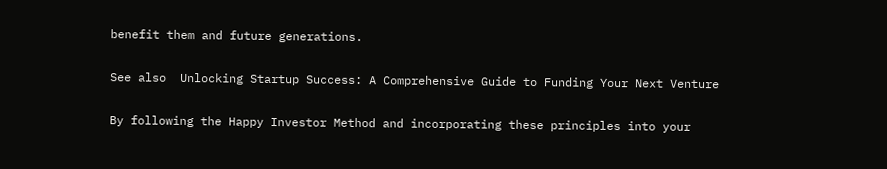benefit them and future generations.

See also  Unlocking Startup Success: A Comprehensive Guide to Funding Your Next Venture

By following the Happy Investor Method and incorporating these principles into your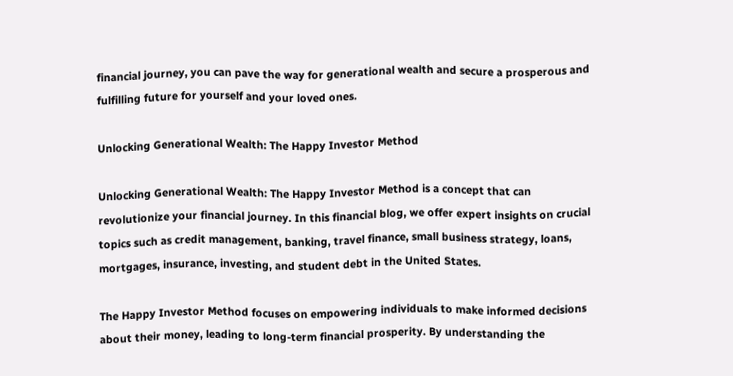financial journey, you can pave the way for generational wealth and secure a prosperous and fulfilling future for yourself and your loved ones.

Unlocking Generational Wealth: The Happy Investor Method

Unlocking Generational Wealth: The Happy Investor Method is a concept that can revolutionize your financial journey. In this financial blog, we offer expert insights on crucial topics such as credit management, banking, travel finance, small business strategy, loans, mortgages, insurance, investing, and student debt in the United States.

The Happy Investor Method focuses on empowering individuals to make informed decisions about their money, leading to long-term financial prosperity. By understanding the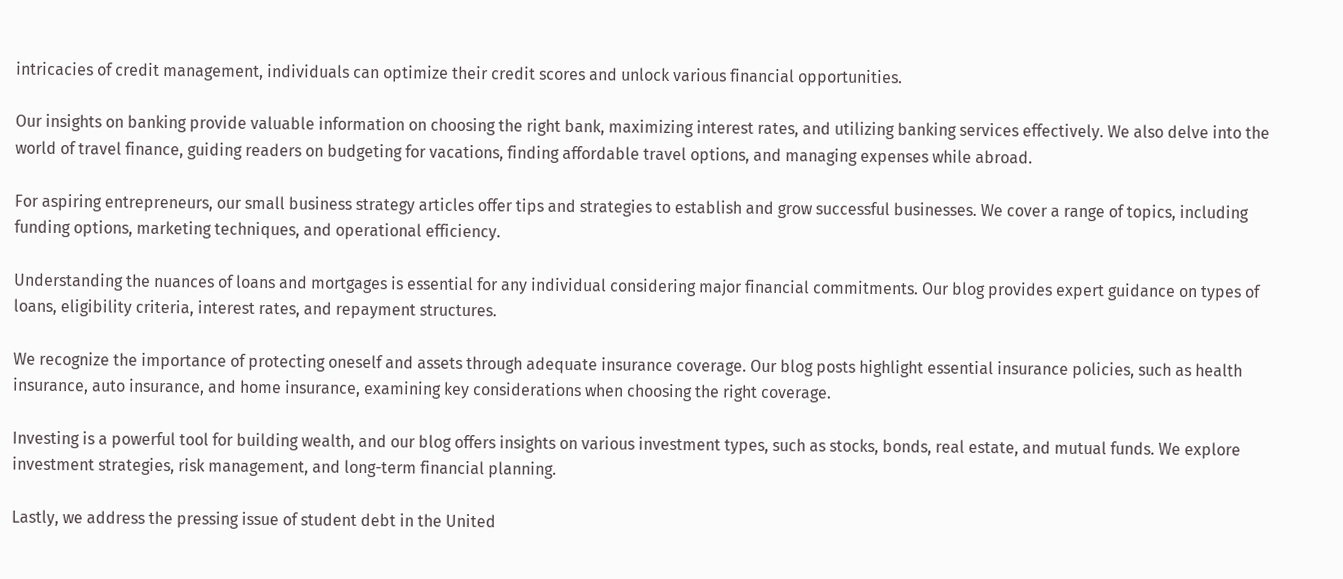intricacies of credit management, individuals can optimize their credit scores and unlock various financial opportunities.

Our insights on banking provide valuable information on choosing the right bank, maximizing interest rates, and utilizing banking services effectively. We also delve into the world of travel finance, guiding readers on budgeting for vacations, finding affordable travel options, and managing expenses while abroad.

For aspiring entrepreneurs, our small business strategy articles offer tips and strategies to establish and grow successful businesses. We cover a range of topics, including funding options, marketing techniques, and operational efficiency.

Understanding the nuances of loans and mortgages is essential for any individual considering major financial commitments. Our blog provides expert guidance on types of loans, eligibility criteria, interest rates, and repayment structures.

We recognize the importance of protecting oneself and assets through adequate insurance coverage. Our blog posts highlight essential insurance policies, such as health insurance, auto insurance, and home insurance, examining key considerations when choosing the right coverage.

Investing is a powerful tool for building wealth, and our blog offers insights on various investment types, such as stocks, bonds, real estate, and mutual funds. We explore investment strategies, risk management, and long-term financial planning.

Lastly, we address the pressing issue of student debt in the United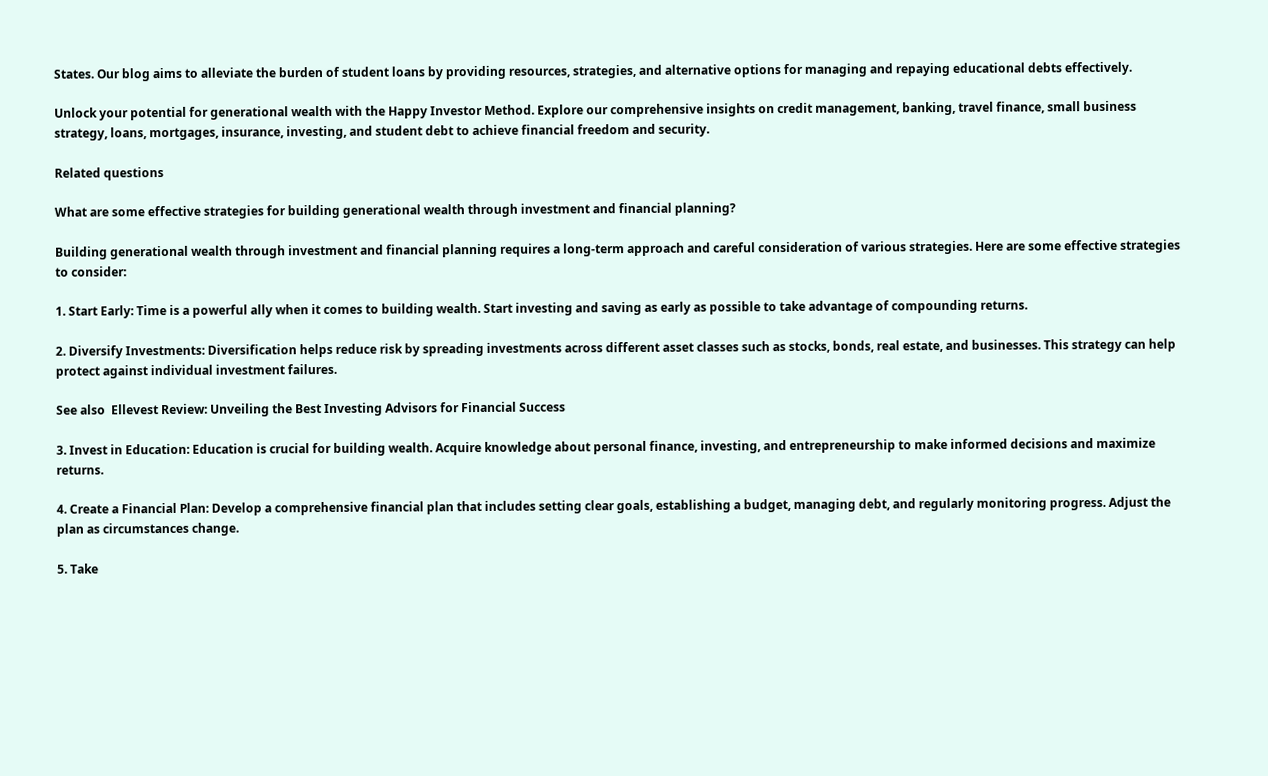States. Our blog aims to alleviate the burden of student loans by providing resources, strategies, and alternative options for managing and repaying educational debts effectively.

Unlock your potential for generational wealth with the Happy Investor Method. Explore our comprehensive insights on credit management, banking, travel finance, small business strategy, loans, mortgages, insurance, investing, and student debt to achieve financial freedom and security.

Related questions

What are some effective strategies for building generational wealth through investment and financial planning?

Building generational wealth through investment and financial planning requires a long-term approach and careful consideration of various strategies. Here are some effective strategies to consider:

1. Start Early: Time is a powerful ally when it comes to building wealth. Start investing and saving as early as possible to take advantage of compounding returns.

2. Diversify Investments: Diversification helps reduce risk by spreading investments across different asset classes such as stocks, bonds, real estate, and businesses. This strategy can help protect against individual investment failures.

See also  Ellevest Review: Unveiling the Best Investing Advisors for Financial Success

3. Invest in Education: Education is crucial for building wealth. Acquire knowledge about personal finance, investing, and entrepreneurship to make informed decisions and maximize returns.

4. Create a Financial Plan: Develop a comprehensive financial plan that includes setting clear goals, establishing a budget, managing debt, and regularly monitoring progress. Adjust the plan as circumstances change.

5. Take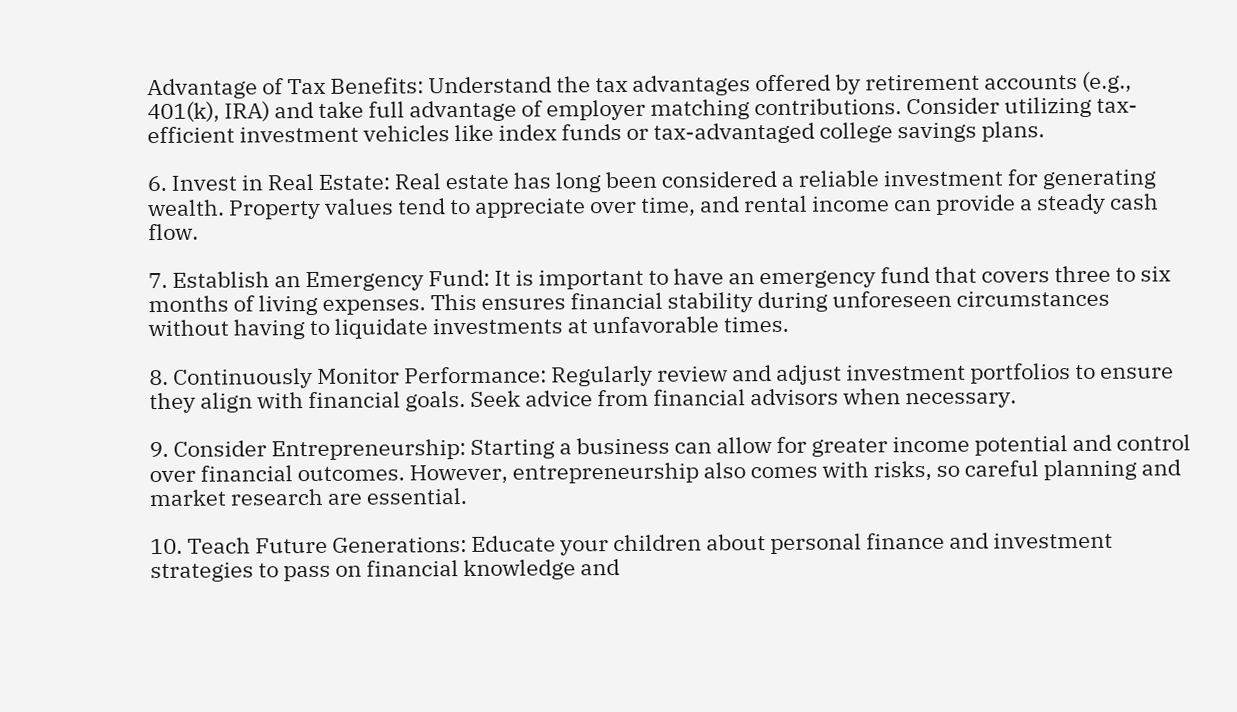Advantage of Tax Benefits: Understand the tax advantages offered by retirement accounts (e.g., 401(k), IRA) and take full advantage of employer matching contributions. Consider utilizing tax-efficient investment vehicles like index funds or tax-advantaged college savings plans.

6. Invest in Real Estate: Real estate has long been considered a reliable investment for generating wealth. Property values tend to appreciate over time, and rental income can provide a steady cash flow.

7. Establish an Emergency Fund: It is important to have an emergency fund that covers three to six months of living expenses. This ensures financial stability during unforeseen circumstances without having to liquidate investments at unfavorable times.

8. Continuously Monitor Performance: Regularly review and adjust investment portfolios to ensure they align with financial goals. Seek advice from financial advisors when necessary.

9. Consider Entrepreneurship: Starting a business can allow for greater income potential and control over financial outcomes. However, entrepreneurship also comes with risks, so careful planning and market research are essential.

10. Teach Future Generations: Educate your children about personal finance and investment strategies to pass on financial knowledge and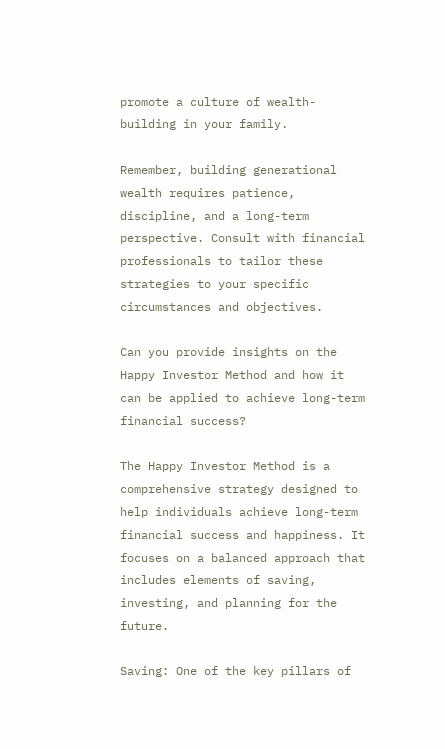promote a culture of wealth-building in your family.

Remember, building generational wealth requires patience, discipline, and a long-term perspective. Consult with financial professionals to tailor these strategies to your specific circumstances and objectives.

Can you provide insights on the Happy Investor Method and how it can be applied to achieve long-term financial success?

The Happy Investor Method is a comprehensive strategy designed to help individuals achieve long-term financial success and happiness. It focuses on a balanced approach that includes elements of saving, investing, and planning for the future.

Saving: One of the key pillars of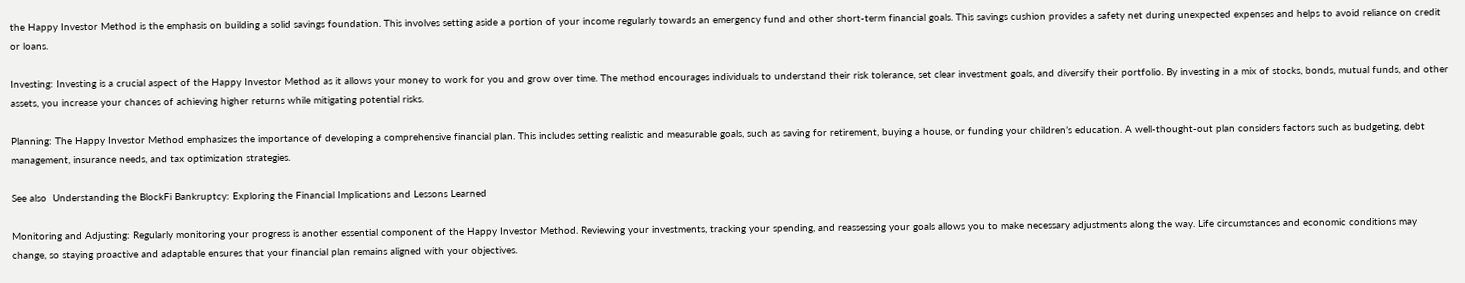the Happy Investor Method is the emphasis on building a solid savings foundation. This involves setting aside a portion of your income regularly towards an emergency fund and other short-term financial goals. This savings cushion provides a safety net during unexpected expenses and helps to avoid reliance on credit or loans.

Investing: Investing is a crucial aspect of the Happy Investor Method as it allows your money to work for you and grow over time. The method encourages individuals to understand their risk tolerance, set clear investment goals, and diversify their portfolio. By investing in a mix of stocks, bonds, mutual funds, and other assets, you increase your chances of achieving higher returns while mitigating potential risks.

Planning: The Happy Investor Method emphasizes the importance of developing a comprehensive financial plan. This includes setting realistic and measurable goals, such as saving for retirement, buying a house, or funding your children’s education. A well-thought-out plan considers factors such as budgeting, debt management, insurance needs, and tax optimization strategies.

See also  Understanding the BlockFi Bankruptcy: Exploring the Financial Implications and Lessons Learned

Monitoring and Adjusting: Regularly monitoring your progress is another essential component of the Happy Investor Method. Reviewing your investments, tracking your spending, and reassessing your goals allows you to make necessary adjustments along the way. Life circumstances and economic conditions may change, so staying proactive and adaptable ensures that your financial plan remains aligned with your objectives.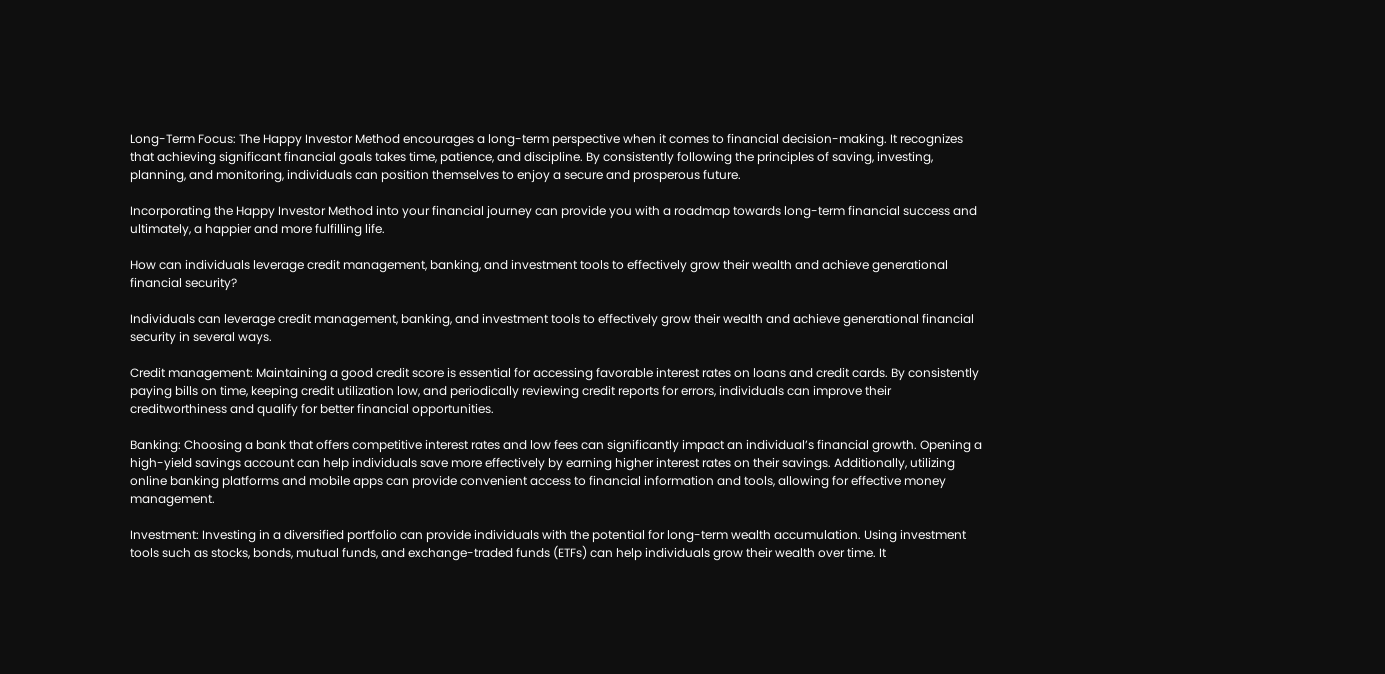Long-Term Focus: The Happy Investor Method encourages a long-term perspective when it comes to financial decision-making. It recognizes that achieving significant financial goals takes time, patience, and discipline. By consistently following the principles of saving, investing, planning, and monitoring, individuals can position themselves to enjoy a secure and prosperous future.

Incorporating the Happy Investor Method into your financial journey can provide you with a roadmap towards long-term financial success and ultimately, a happier and more fulfilling life.

How can individuals leverage credit management, banking, and investment tools to effectively grow their wealth and achieve generational financial security?

Individuals can leverage credit management, banking, and investment tools to effectively grow their wealth and achieve generational financial security in several ways.

Credit management: Maintaining a good credit score is essential for accessing favorable interest rates on loans and credit cards. By consistently paying bills on time, keeping credit utilization low, and periodically reviewing credit reports for errors, individuals can improve their creditworthiness and qualify for better financial opportunities.

Banking: Choosing a bank that offers competitive interest rates and low fees can significantly impact an individual’s financial growth. Opening a high-yield savings account can help individuals save more effectively by earning higher interest rates on their savings. Additionally, utilizing online banking platforms and mobile apps can provide convenient access to financial information and tools, allowing for effective money management.

Investment: Investing in a diversified portfolio can provide individuals with the potential for long-term wealth accumulation. Using investment tools such as stocks, bonds, mutual funds, and exchange-traded funds (ETFs) can help individuals grow their wealth over time. It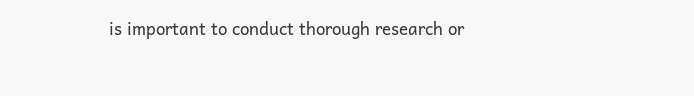is important to conduct thorough research or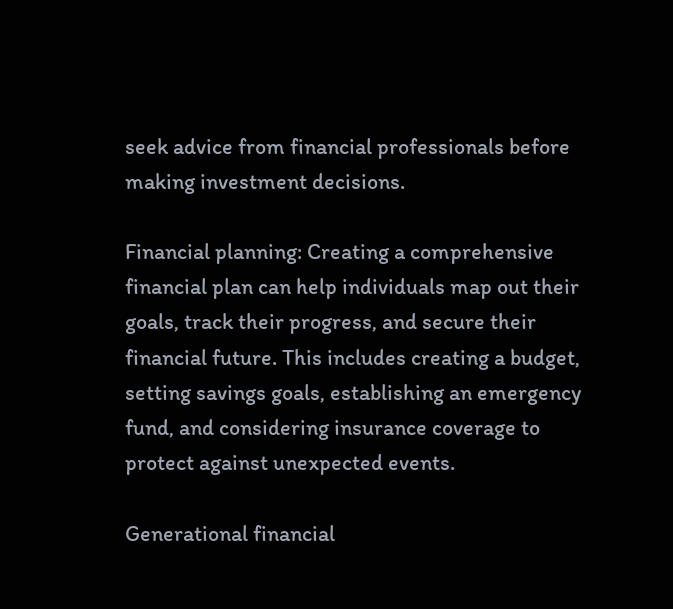seek advice from financial professionals before making investment decisions.

Financial planning: Creating a comprehensive financial plan can help individuals map out their goals, track their progress, and secure their financial future. This includes creating a budget, setting savings goals, establishing an emergency fund, and considering insurance coverage to protect against unexpected events.

Generational financial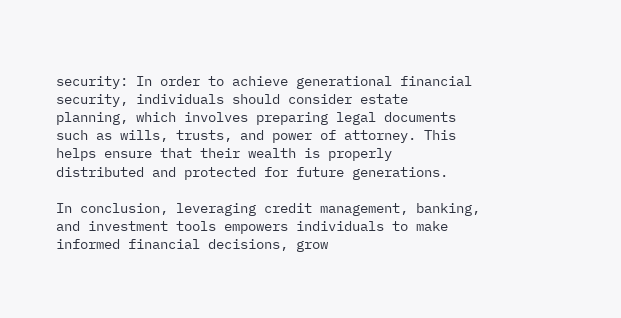security: In order to achieve generational financial security, individuals should consider estate planning, which involves preparing legal documents such as wills, trusts, and power of attorney. This helps ensure that their wealth is properly distributed and protected for future generations.

In conclusion, leveraging credit management, banking, and investment tools empowers individuals to make informed financial decisions, grow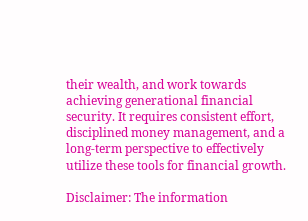their wealth, and work towards achieving generational financial security. It requires consistent effort, disciplined money management, and a long-term perspective to effectively utilize these tools for financial growth.

Disclaimer: The information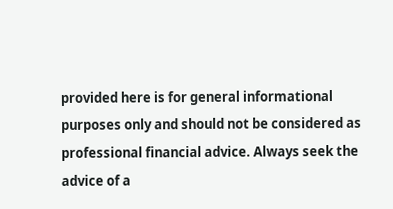provided here is for general informational purposes only and should not be considered as professional financial advice. Always seek the advice of a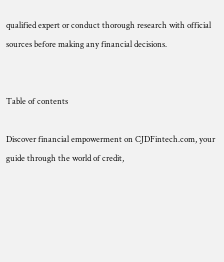qualified expert or conduct thorough research with official sources before making any financial decisions.


Table of contents

Discover financial empowerment on CJDFintech.com, your guide through the world of credit,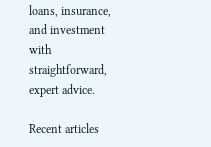loans, insurance, and investment with straightforward, expert advice.

Recent articles